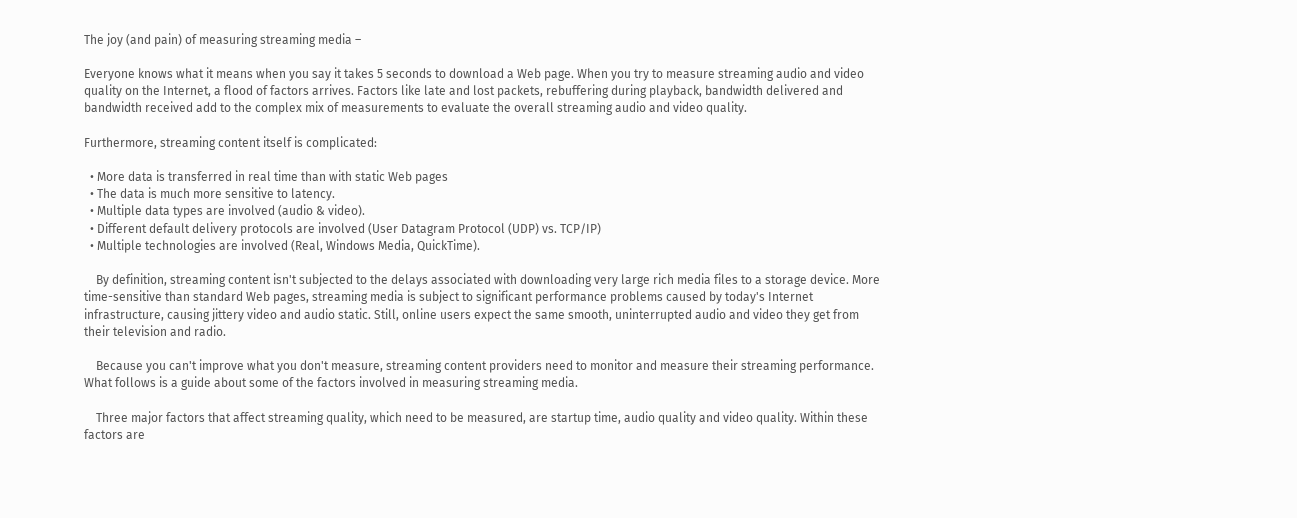The joy (and pain) of measuring streaming media –

Everyone knows what it means when you say it takes 5 seconds to download a Web page. When you try to measure streaming audio and video quality on the Internet, a flood of factors arrives. Factors like late and lost packets, rebuffering during playback, bandwidth delivered and bandwidth received add to the complex mix of measurements to evaluate the overall streaming audio and video quality.

Furthermore, streaming content itself is complicated:

  • More data is transferred in real time than with static Web pages
  • The data is much more sensitive to latency.
  • Multiple data types are involved (audio & video).
  • Different default delivery protocols are involved (User Datagram Protocol (UDP) vs. TCP/IP)
  • Multiple technologies are involved (Real, Windows Media, QuickTime).

    By definition, streaming content isn't subjected to the delays associated with downloading very large rich media files to a storage device. More time-sensitive than standard Web pages, streaming media is subject to significant performance problems caused by today's Internet infrastructure, causing jittery video and audio static. Still, online users expect the same smooth, uninterrupted audio and video they get from their television and radio.

    Because you can't improve what you don't measure, streaming content providers need to monitor and measure their streaming performance. What follows is a guide about some of the factors involved in measuring streaming media.

    Three major factors that affect streaming quality, which need to be measured, are startup time, audio quality and video quality. Within these factors are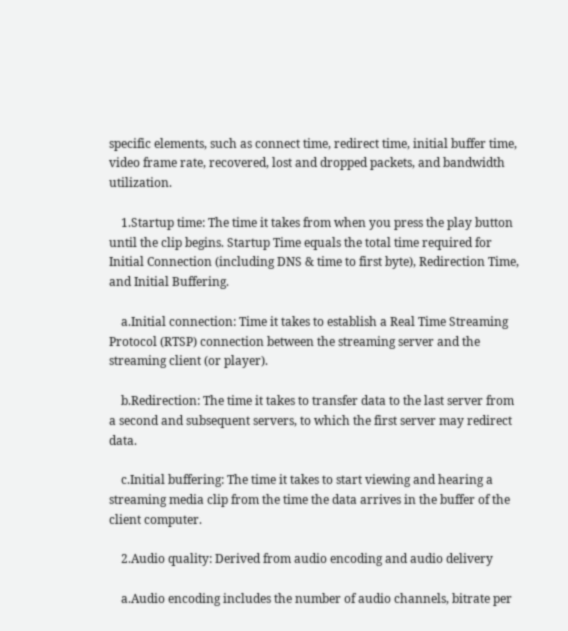specific elements, such as connect time, redirect time, initial buffer time, video frame rate, recovered, lost and dropped packets, and bandwidth utilization.

    1.Startup time: The time it takes from when you press the play button until the clip begins. Startup Time equals the total time required for Initial Connection (including DNS & time to first byte), Redirection Time, and Initial Buffering.

    a.Initial connection: Time it takes to establish a Real Time Streaming Protocol (RTSP) connection between the streaming server and the streaming client (or player).

    b.Redirection: The time it takes to transfer data to the last server from a second and subsequent servers, to which the first server may redirect data.

    c.Initial buffering: The time it takes to start viewing and hearing a streaming media clip from the time the data arrives in the buffer of the client computer.

    2.Audio quality: Derived from audio encoding and audio delivery

    a.Audio encoding includes the number of audio channels, bitrate per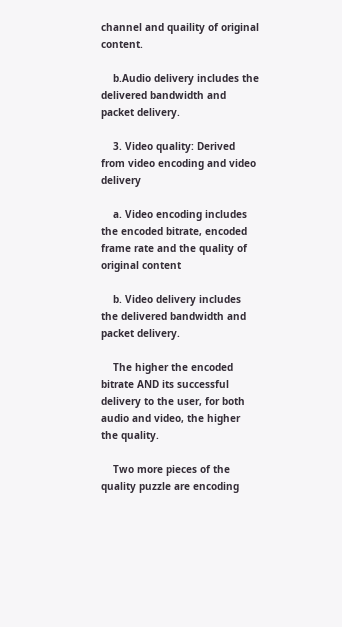channel and quaility of original content.

    b.Audio delivery includes the delivered bandwidth and packet delivery.

    3. Video quality: Derived from video encoding and video delivery

    a. Video encoding includes the encoded bitrate, encoded frame rate and the quality of original content

    b. Video delivery includes the delivered bandwidth and packet delivery.

    The higher the encoded bitrate AND its successful delivery to the user, for both audio and video, the higher the quality.

    Two more pieces of the quality puzzle are encoding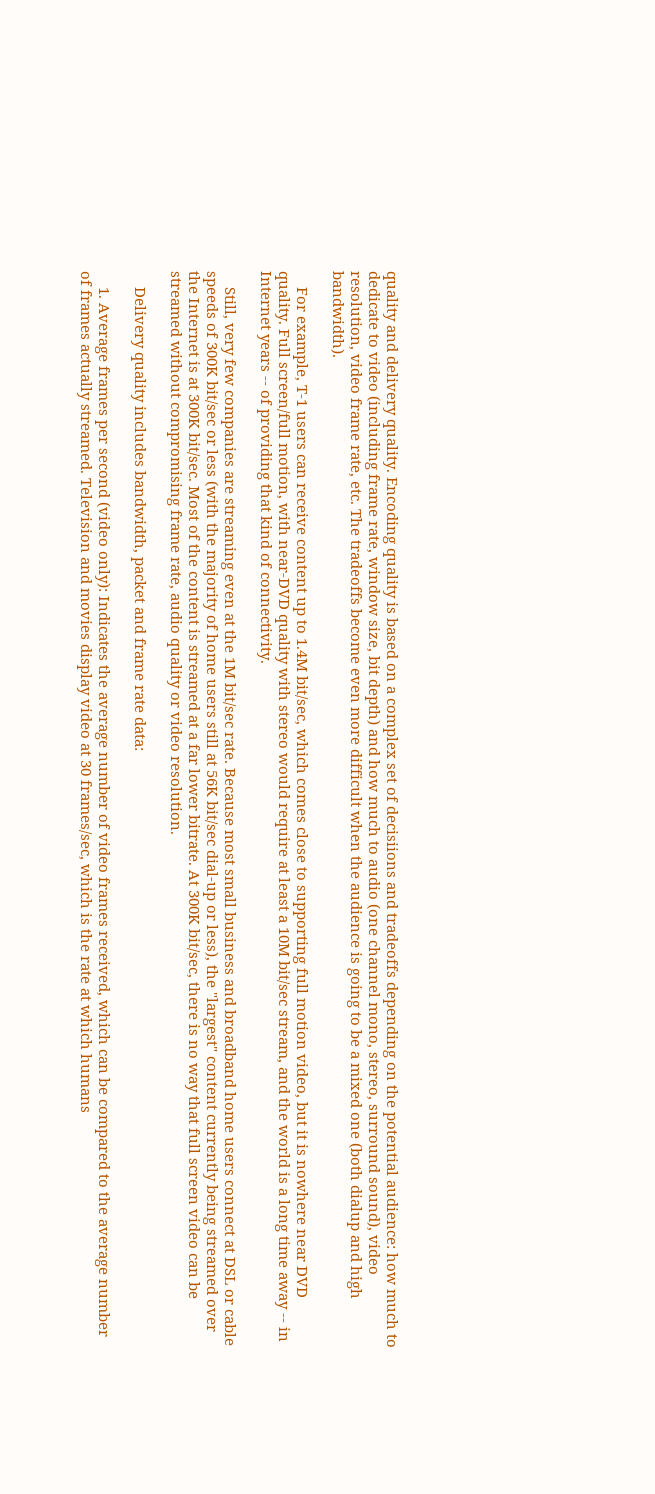quality and delivery quality. Encoding quality is based on a complex set of decisiions and tradeoffs depending on the potential audience: how much to dedicate to video (including frame rate, window size, bit depth) and how much to audio (one channel mono, stereo, surround sound), video resolution, video frame rate, etc. The tradeoffs become even more difficult when the audience is going to be a mixed one (both dialup and high bandwidth).

    For example, T-1 users can receive content up to 1.4M bit/sec, which comes close to supporting full motion video, but it is nowhere near DVD quality. Full screen/full motion, with near-DVD quality with stereo would require at least a 10M bit/sec stream, and the world is a long time away -- in Internet years -- of providing that kind of connectivity.

    Still, very few companies are streaming even at the 1M bit/sec rate. Because most small business and broadband home users connect at DSL or cable speeds of 300K bit/sec or less (with the majority of home users still at 56K bit/sec dial-up or less), the "largest" content currently being streamed over the Internet is at 300K bit/sec. Most of the content is streamed at a far lower bitrate. At 300K bit/sec, there is no way that full screen video can be streamed without compromising frame rate, audio quality or video resolution.

    Delivery quality includes bandwidth, packet and frame rate data:

    1. Average frames per second (video only): Indicates the average number of video frames received, which can be compared to the average number of frames actually streamed. Television and movies display video at 30 frames/sec, which is the rate at which humans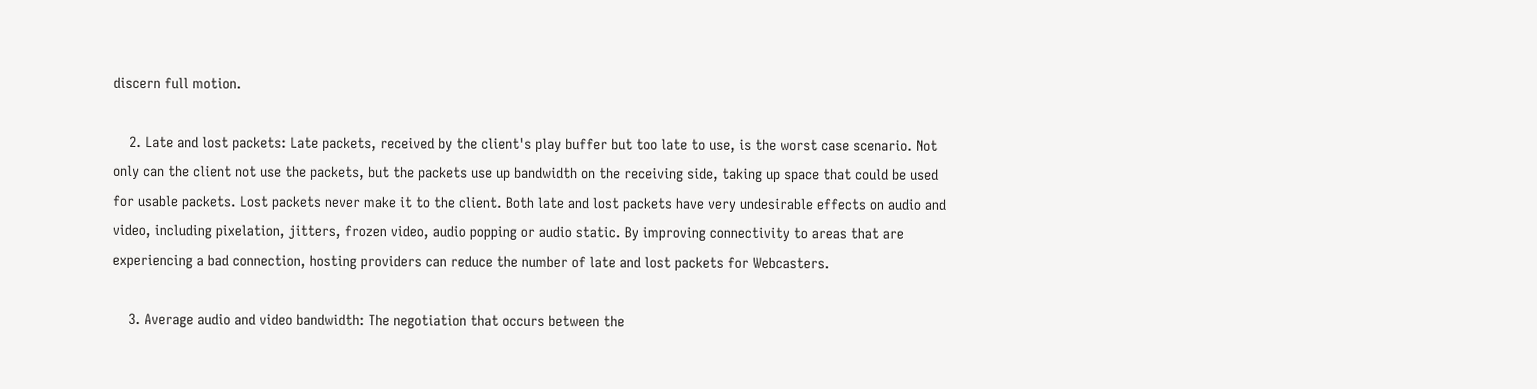discern full motion.

    2. Late and lost packets: Late packets, received by the client's play buffer but too late to use, is the worst case scenario. Not only can the client not use the packets, but the packets use up bandwidth on the receiving side, taking up space that could be used for usable packets. Lost packets never make it to the client. Both late and lost packets have very undesirable effects on audio and video, including pixelation, jitters, frozen video, audio popping or audio static. By improving connectivity to areas that are experiencing a bad connection, hosting providers can reduce the number of late and lost packets for Webcasters.

    3. Average audio and video bandwidth: The negotiation that occurs between the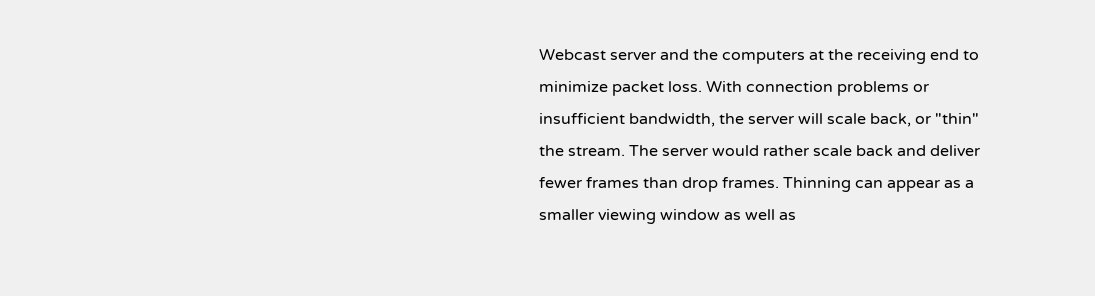Webcast server and the computers at the receiving end to minimize packet loss. With connection problems or insufficient bandwidth, the server will scale back, or "thin" the stream. The server would rather scale back and deliver fewer frames than drop frames. Thinning can appear as a smaller viewing window as well as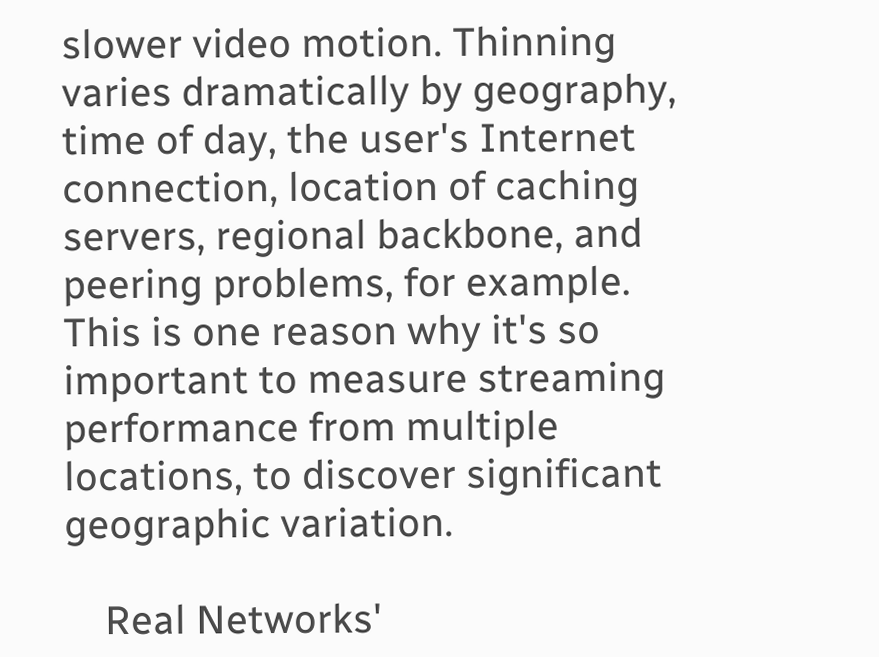slower video motion. Thinning varies dramatically by geography, time of day, the user's Internet connection, location of caching servers, regional backbone, and peering problems, for example. This is one reason why it's so important to measure streaming performance from multiple locations, to discover significant geographic variation.

    Real Networks'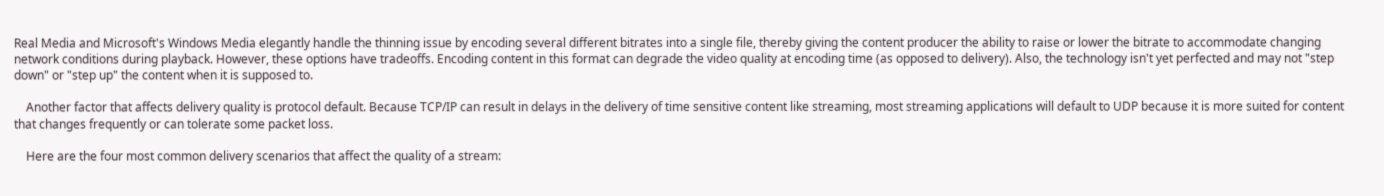Real Media and Microsoft's Windows Media elegantly handle the thinning issue by encoding several different bitrates into a single file, thereby giving the content producer the ability to raise or lower the bitrate to accommodate changing network conditions during playback. However, these options have tradeoffs. Encoding content in this format can degrade the video quality at encoding time (as opposed to delivery). Also, the technology isn't yet perfected and may not "step down" or "step up" the content when it is supposed to.

    Another factor that affects delivery quality is protocol default. Because TCP/IP can result in delays in the delivery of time sensitive content like streaming, most streaming applications will default to UDP because it is more suited for content that changes frequently or can tolerate some packet loss.

    Here are the four most common delivery scenarios that affect the quality of a stream: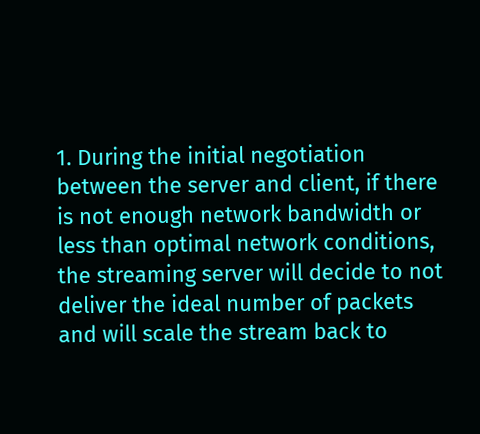1. During the initial negotiation between the server and client, if there is not enough network bandwidth or less than optimal network conditions, the streaming server will decide to not deliver the ideal number of packets and will scale the stream back to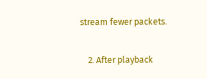stream fewer packets.

    2. After playback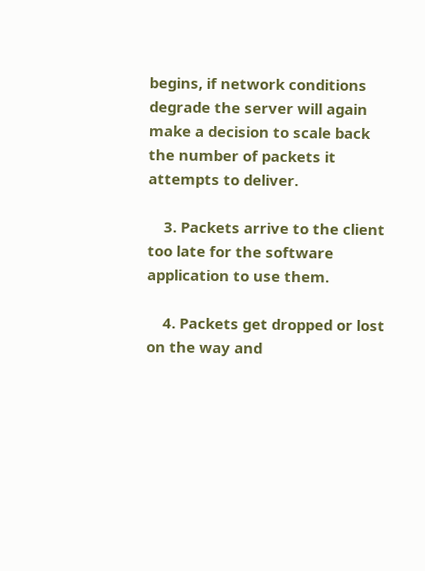begins, if network conditions degrade the server will again make a decision to scale back the number of packets it attempts to deliver.

    3. Packets arrive to the client too late for the software application to use them.

    4. Packets get dropped or lost on the way and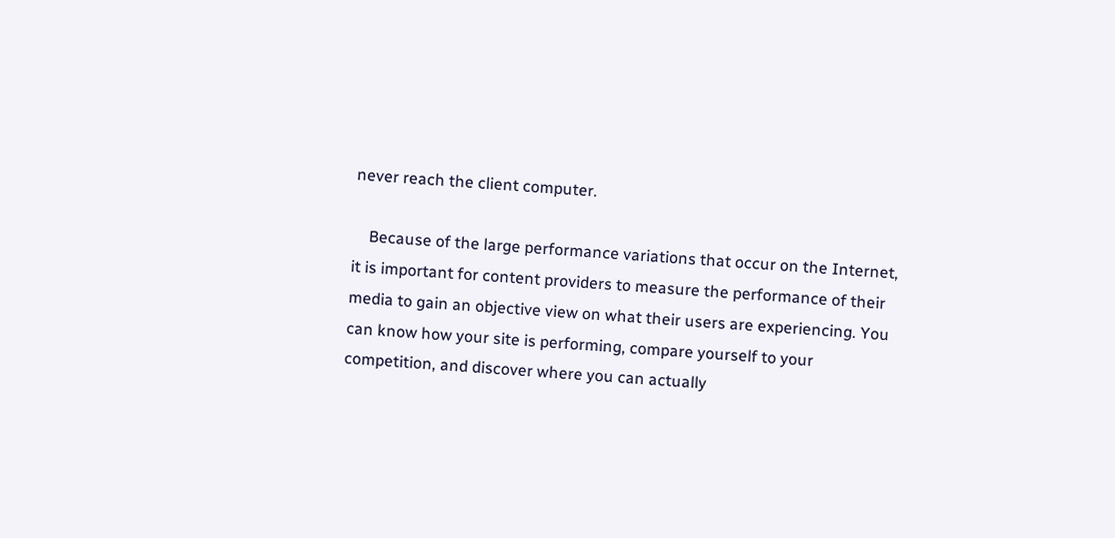never reach the client computer.

    Because of the large performance variations that occur on the Internet, it is important for content providers to measure the performance of their media to gain an objective view on what their users are experiencing. You can know how your site is performing, compare yourself to your competition, and discover where you can actually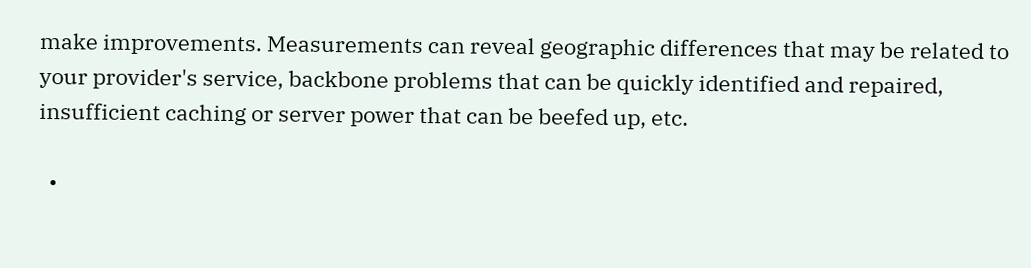make improvements. Measurements can reveal geographic differences that may be related to your provider's service, backbone problems that can be quickly identified and repaired, insufficient caching or server power that can be beefed up, etc.

  •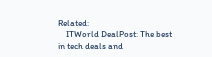Related:
    ITWorld DealPost: The best in tech deals and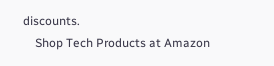discounts.
    Shop Tech Products at Amazon